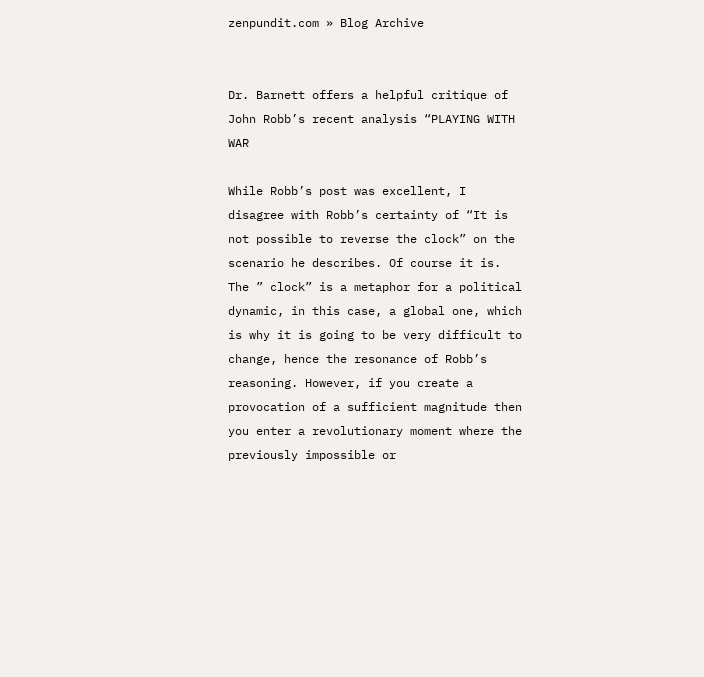zenpundit.com » Blog Archive


Dr. Barnett offers a helpful critique of John Robb’s recent analysis “PLAYING WITH WAR

While Robb’s post was excellent, I disagree with Robb’s certainty of “It is not possible to reverse the clock” on the scenario he describes. Of course it is. The ” clock” is a metaphor for a political dynamic, in this case, a global one, which is why it is going to be very difficult to change, hence the resonance of Robb’s reasoning. However, if you create a provocation of a sufficient magnitude then you enter a revolutionary moment where the previously impossible or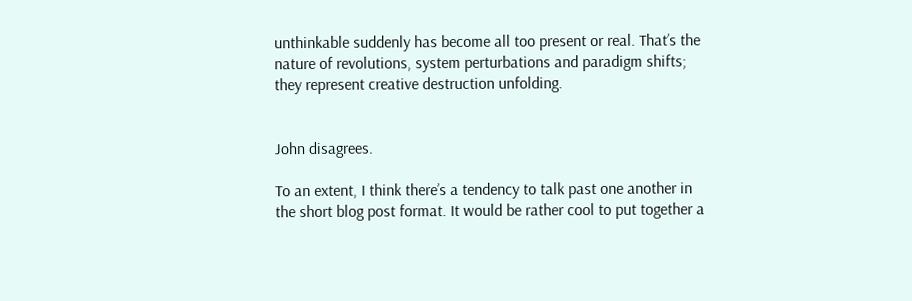unthinkable suddenly has become all too present or real. That’s the nature of revolutions, system perturbations and paradigm shifts; they represent creative destruction unfolding.


John disagrees.

To an extent, I think there’s a tendency to talk past one another in the short blog post format. It would be rather cool to put together a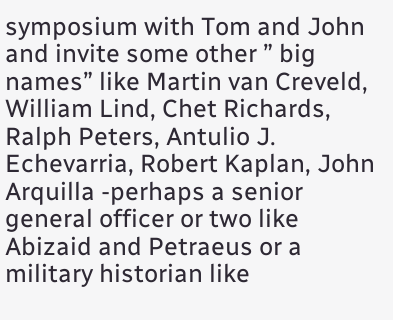symposium with Tom and John and invite some other ” big names” like Martin van Creveld, William Lind, Chet Richards, Ralph Peters, Antulio J. Echevarria, Robert Kaplan, John Arquilla -perhaps a senior general officer or two like Abizaid and Petraeus or a military historian like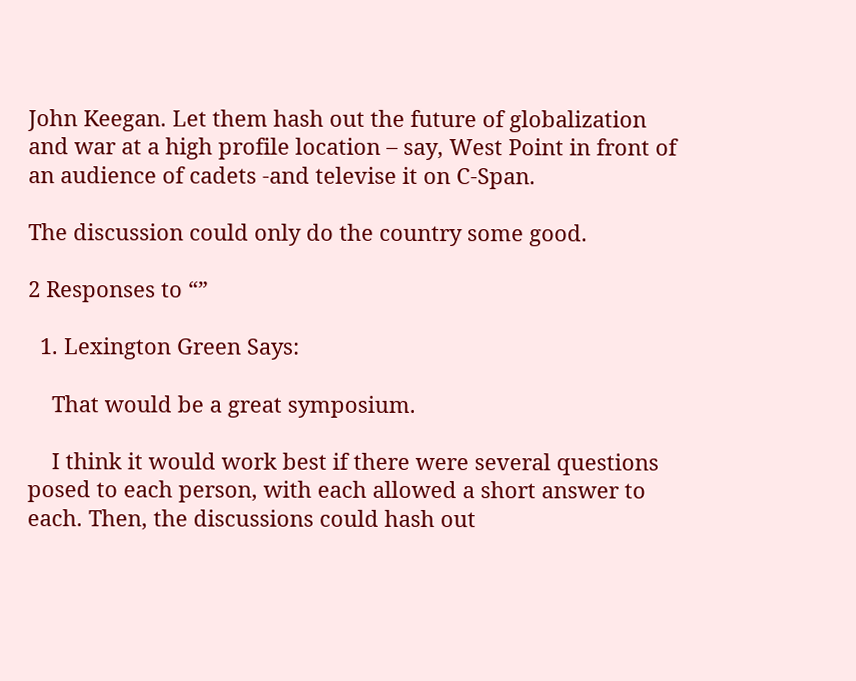John Keegan. Let them hash out the future of globalization and war at a high profile location – say, West Point in front of an audience of cadets -and televise it on C-Span.

The discussion could only do the country some good.

2 Responses to “”

  1. Lexington Green Says:

    That would be a great symposium.

    I think it would work best if there were several questions posed to each person, with each allowed a short answer to each. Then, the discussions could hash out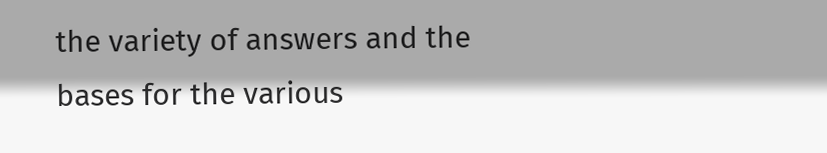the variety of answers and the bases for the various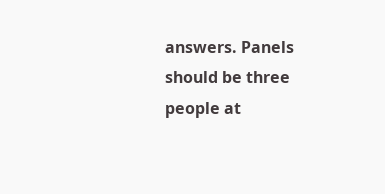answers. Panels should be three people at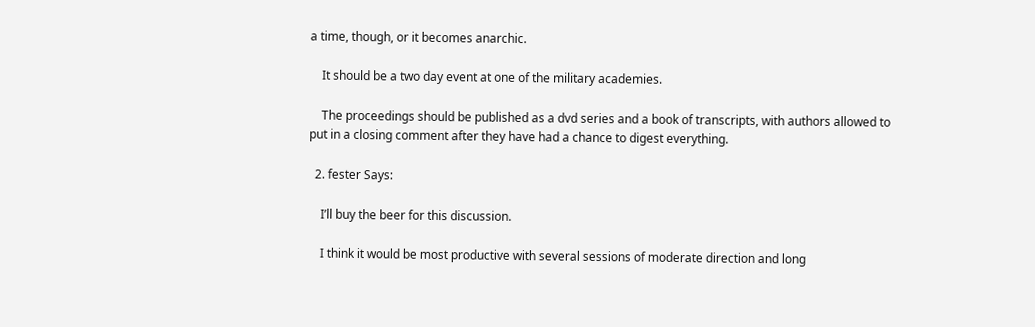a time, though, or it becomes anarchic.

    It should be a two day event at one of the military academies.

    The proceedings should be published as a dvd series and a book of transcripts, with authors allowed to put in a closing comment after they have had a chance to digest everything.

  2. fester Says:

    I’ll buy the beer for this discussion.

    I think it would be most productive with several sessions of moderate direction and long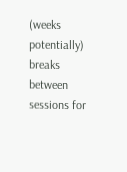(weeks potentially) breaks between sessions for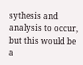sythesis and analysis to occur, but this would be a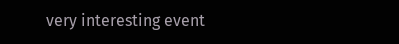very interesting event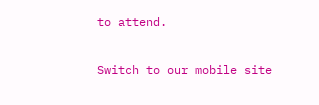to attend.

Switch to our mobile site